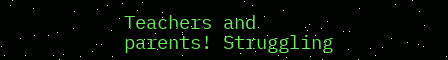Teachers and parents! Struggling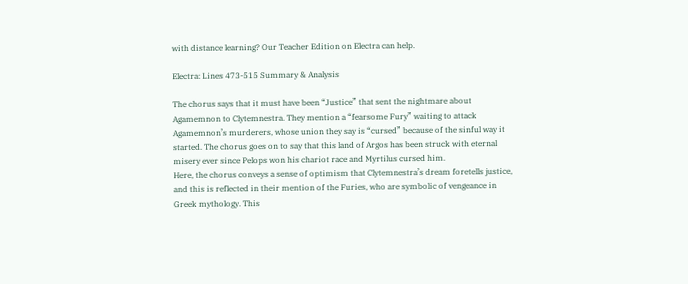with distance learning? Our Teacher Edition on Electra can help.

Electra: Lines 473-515 Summary & Analysis

The chorus says that it must have been “Justice” that sent the nightmare about Agamemnon to Clytemnestra. They mention a “fearsome Fury” waiting to attack Agamemnon’s murderers, whose union they say is “cursed” because of the sinful way it started. The chorus goes on to say that this land of Argos has been struck with eternal misery ever since Pelops won his chariot race and Myrtilus cursed him.
Here, the chorus conveys a sense of optimism that Clytemnestra’s dream foretells justice, and this is reflected in their mention of the Furies, who are symbolic of vengeance in Greek mythology. This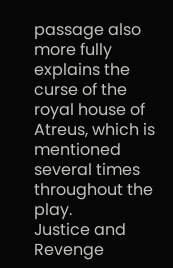passage also more fully explains the curse of the royal house of Atreus, which is mentioned several times throughout the play.
Justice and Revenge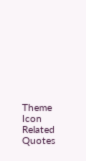Theme Icon
Related Quotes